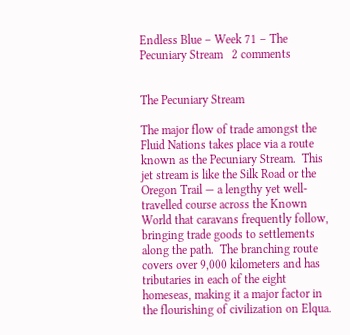Endless Blue – Week 71 – The Pecuniary Stream   2 comments


The Pecuniary Stream

The major flow of trade amongst the Fluid Nations takes place via a route known as the Pecuniary Stream.  This jet stream is like the Silk Road or the Oregon Trail — a lengthy yet well-travelled course across the Known World that caravans frequently follow, bringing trade goods to settlements along the path.  The branching route covers over 9,000 kilometers and has tributaries in each of the eight homeseas, making it a major factor in the flourishing of civilization on Elqua.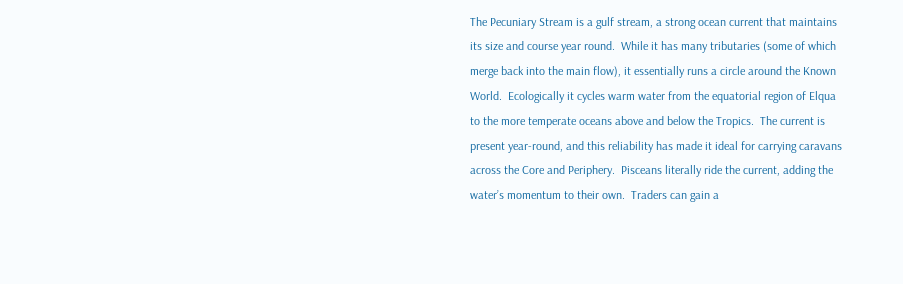The Pecuniary Stream is a gulf stream, a strong ocean current that maintains its size and course year round.  While it has many tributaries (some of which merge back into the main flow), it essentially runs a circle around the Known World.  Ecologically it cycles warm water from the equatorial region of Elqua to the more temperate oceans above and below the Tropics.  The current is present year-round, and this reliability has made it ideal for carrying caravans across the Core and Periphery.  Pisceans literally ride the current, adding the water’s momentum to their own.  Traders can gain a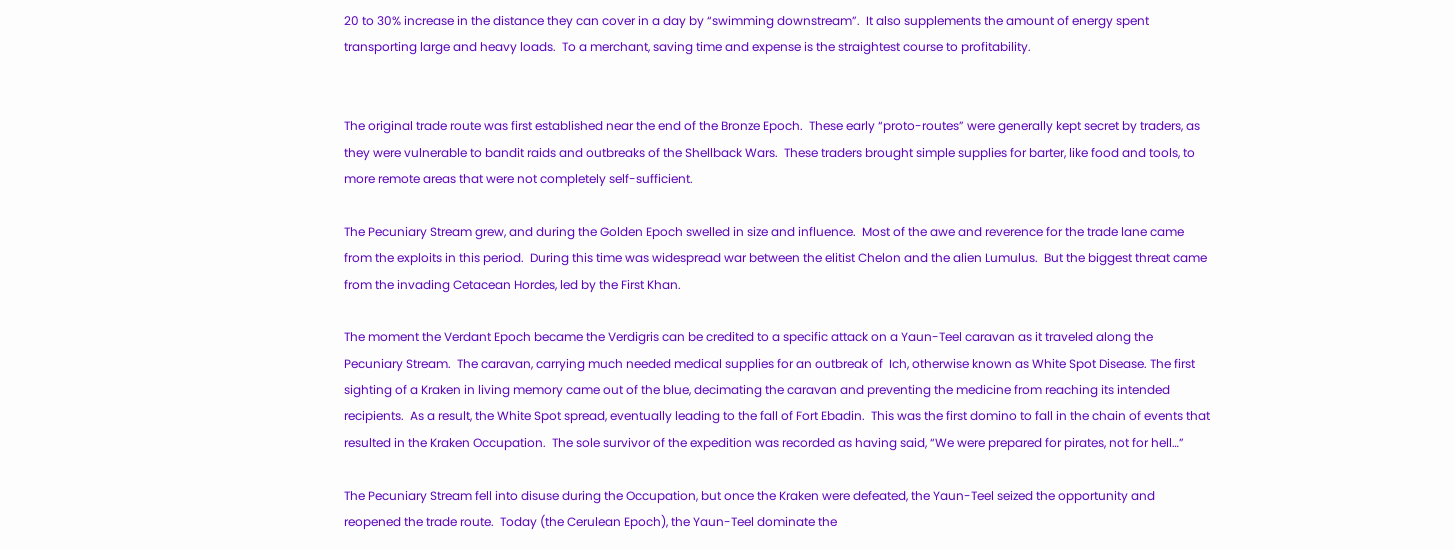20 to 30% increase in the distance they can cover in a day by “swimming downstream”.  It also supplements the amount of energy spent transporting large and heavy loads.  To a merchant, saving time and expense is the straightest course to profitability.


The original trade route was first established near the end of the Bronze Epoch.  These early “proto-routes” were generally kept secret by traders, as they were vulnerable to bandit raids and outbreaks of the Shellback Wars.  These traders brought simple supplies for barter, like food and tools, to more remote areas that were not completely self-sufficient.

The Pecuniary Stream grew, and during the Golden Epoch swelled in size and influence.  Most of the awe and reverence for the trade lane came from the exploits in this period.  During this time was widespread war between the elitist Chelon and the alien Lumulus.  But the biggest threat came from the invading Cetacean Hordes, led by the First Khan.

The moment the Verdant Epoch became the Verdigris can be credited to a specific attack on a Yaun-Teel caravan as it traveled along the Pecuniary Stream.  The caravan, carrying much needed medical supplies for an outbreak of  Ich, otherwise known as White Spot Disease. The first sighting of a Kraken in living memory came out of the blue, decimating the caravan and preventing the medicine from reaching its intended recipients.  As a result, the White Spot spread, eventually leading to the fall of Fort Ebadin.  This was the first domino to fall in the chain of events that resulted in the Kraken Occupation.  The sole survivor of the expedition was recorded as having said, “We were prepared for pirates, not for hell…”

The Pecuniary Stream fell into disuse during the Occupation, but once the Kraken were defeated, the Yaun-Teel seized the opportunity and reopened the trade route.  Today (the Cerulean Epoch), the Yaun-Teel dominate the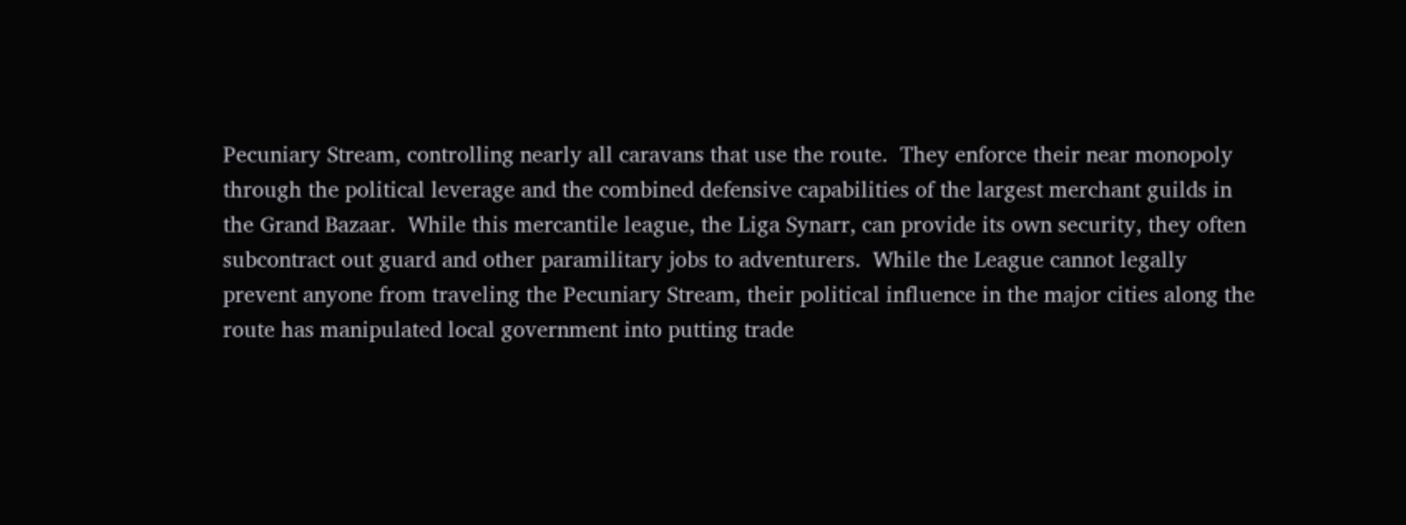Pecuniary Stream, controlling nearly all caravans that use the route.  They enforce their near monopoly through the political leverage and the combined defensive capabilities of the largest merchant guilds in the Grand Bazaar.  While this mercantile league, the Liga Synarr, can provide its own security, they often subcontract out guard and other paramilitary jobs to adventurers.  While the League cannot legally prevent anyone from traveling the Pecuniary Stream, their political influence in the major cities along the route has manipulated local government into putting trade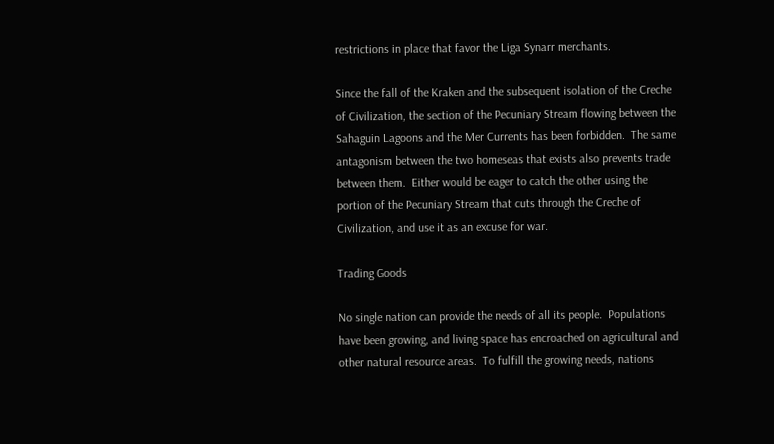restrictions in place that favor the Liga Synarr merchants.

Since the fall of the Kraken and the subsequent isolation of the Creche of Civilization, the section of the Pecuniary Stream flowing between the Sahaguin Lagoons and the Mer Currents has been forbidden.  The same antagonism between the two homeseas that exists also prevents trade between them.  Either would be eager to catch the other using the portion of the Pecuniary Stream that cuts through the Creche of Civilization, and use it as an excuse for war.

Trading Goods

No single nation can provide the needs of all its people.  Populations have been growing, and living space has encroached on agricultural and other natural resource areas.  To fulfill the growing needs, nations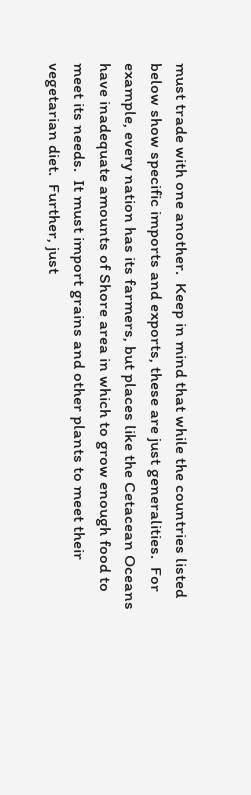must trade with one another.  Keep in mind that while the countries listed below show specific imports and exports, these are just generalities.  For example, every nation has its farmers, but places like the Cetacean Oceans have inadequate amounts of Shore area in which to grow enough food to meet its needs.  It must import grains and other plants to meet their vegetarian diet.  Further, just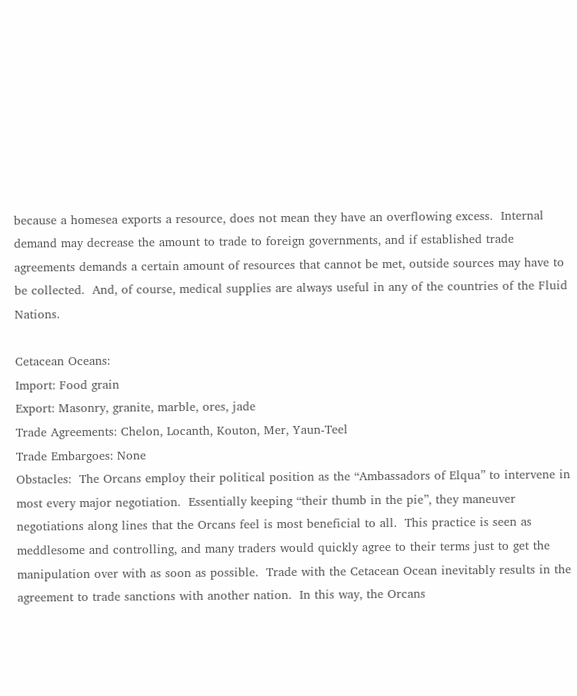because a homesea exports a resource, does not mean they have an overflowing excess.  Internal demand may decrease the amount to trade to foreign governments, and if established trade agreements demands a certain amount of resources that cannot be met, outside sources may have to be collected.  And, of course, medical supplies are always useful in any of the countries of the Fluid Nations.

Cetacean Oceans:
Import: Food grain
Export: Masonry, granite, marble, ores, jade
Trade Agreements: Chelon, Locanth, Kouton, Mer, Yaun-Teel
Trade Embargoes: None
Obstacles:  The Orcans employ their political position as the “Ambassadors of Elqua” to intervene in most every major negotiation.  Essentially keeping “their thumb in the pie”, they maneuver negotiations along lines that the Orcans feel is most beneficial to all.  This practice is seen as meddlesome and controlling, and many traders would quickly agree to their terms just to get the manipulation over with as soon as possible.  Trade with the Cetacean Ocean inevitably results in the agreement to trade sanctions with another nation.  In this way, the Orcans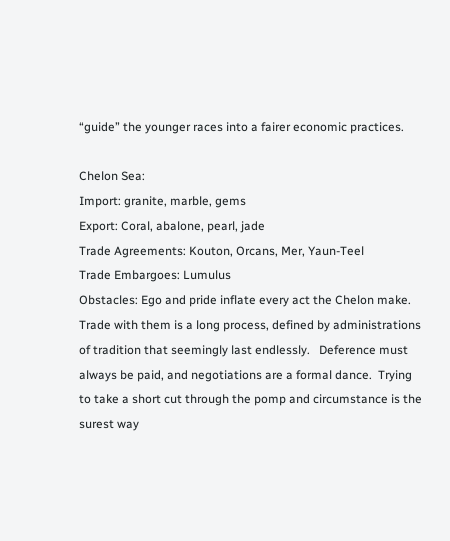“guide” the younger races into a fairer economic practices.

Chelon Sea:
Import: granite, marble, gems
Export: Coral, abalone, pearl, jade
Trade Agreements: Kouton, Orcans, Mer, Yaun-Teel
Trade Embargoes: Lumulus
Obstacles: Ego and pride inflate every act the Chelon make.  Trade with them is a long process, defined by administrations of tradition that seemingly last endlessly.   Deference must always be paid, and negotiations are a formal dance.  Trying to take a short cut through the pomp and circumstance is the surest way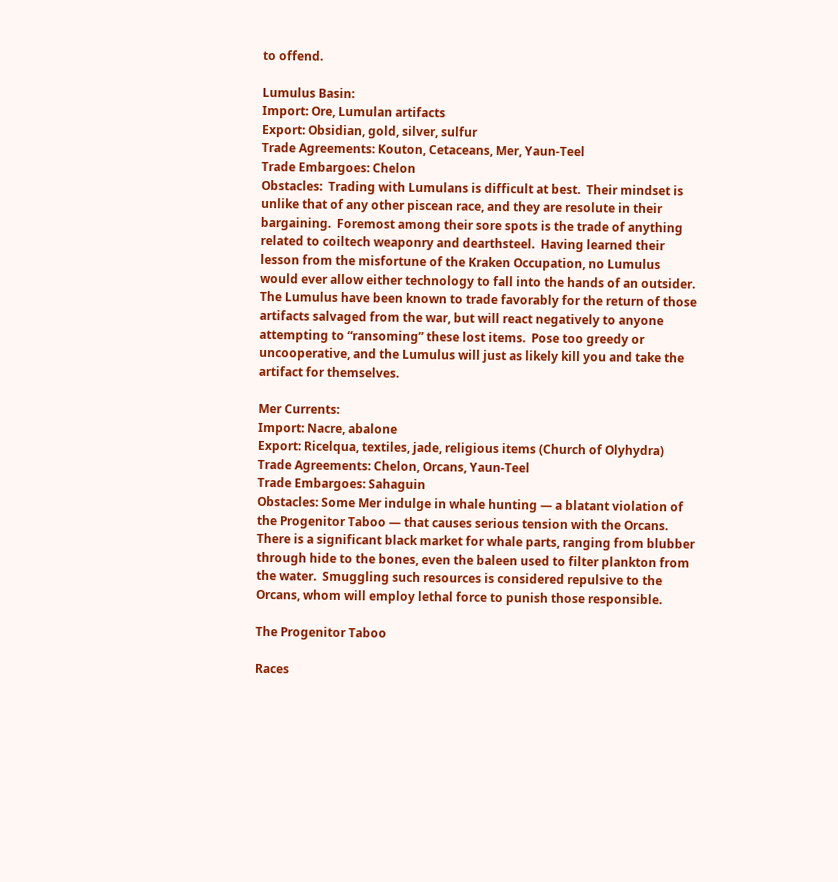to offend.

Lumulus Basin:
Import: Ore, Lumulan artifacts
Export: Obsidian, gold, silver, sulfur
Trade Agreements: Kouton, Cetaceans, Mer, Yaun-Teel
Trade Embargoes: Chelon
Obstacles:  Trading with Lumulans is difficult at best.  Their mindset is unlike that of any other piscean race, and they are resolute in their bargaining.  Foremost among their sore spots is the trade of anything related to coiltech weaponry and dearthsteel.  Having learned their lesson from the misfortune of the Kraken Occupation, no Lumulus would ever allow either technology to fall into the hands of an outsider.  The Lumulus have been known to trade favorably for the return of those artifacts salvaged from the war, but will react negatively to anyone attempting to “ransoming” these lost items.  Pose too greedy or uncooperative, and the Lumulus will just as likely kill you and take the artifact for themselves.

Mer Currents:
Import: Nacre, abalone
Export: Ricelqua, textiles, jade, religious items (Church of Olyhydra)
Trade Agreements: Chelon, Orcans, Yaun-Teel
Trade Embargoes: Sahaguin
Obstacles: Some Mer indulge in whale hunting — a blatant violation of the Progenitor Taboo — that causes serious tension with the Orcans.  There is a significant black market for whale parts, ranging from blubber through hide to the bones, even the baleen used to filter plankton from the water.  Smuggling such resources is considered repulsive to the Orcans, whom will employ lethal force to punish those responsible.

The Progenitor Taboo

Races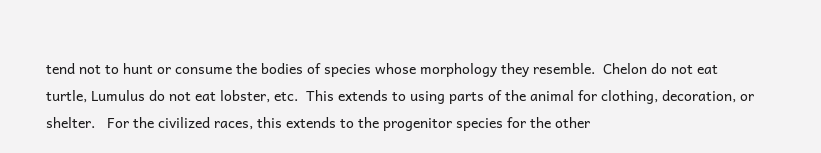tend not to hunt or consume the bodies of species whose morphology they resemble.  Chelon do not eat turtle, Lumulus do not eat lobster, etc.  This extends to using parts of the animal for clothing, decoration, or shelter.   For the civilized races, this extends to the progenitor species for the other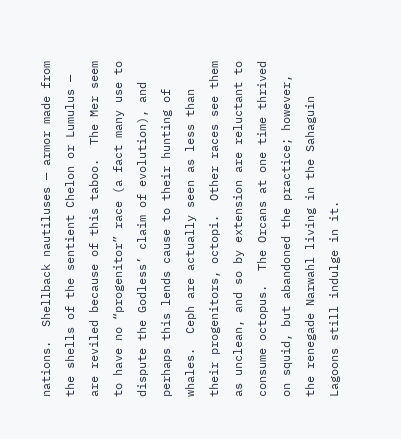nations.  Shellback nautiluses — armor made from the shells of the sentient Chelon or Lumulus — are reviled because of this taboo.  The Mer seem to have no “progenitor” race (a fact many use to dispute the Godless’ claim of evolution), and perhaps this lends cause to their hunting of whales.  Ceph are actually seen as less than their progenitors, octopi.  Other races see them as unclean, and so by extension are reluctant to consume octopus.  The Orcans at one time thrived on squid, but abandoned the practice; however, the renegade Narwahl living in the Sahaguin Lagoons still indulge in it.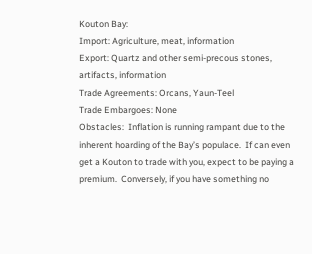Kouton Bay:
Import: Agriculture, meat, information
Export: Quartz and other semi-precous stones, artifacts, information
Trade Agreements: Orcans, Yaun-Teel
Trade Embargoes: None
Obstacles:  Inflation is running rampant due to the inherent hoarding of the Bay’s populace.  If can even get a Kouton to trade with you, expect to be paying a premium.  Conversely, if you have something no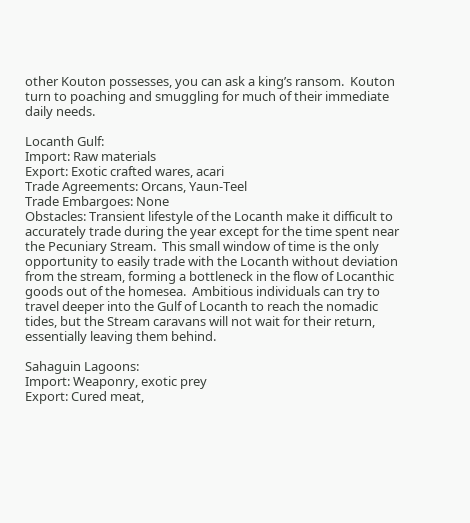other Kouton possesses, you can ask a king’s ransom.  Kouton turn to poaching and smuggling for much of their immediate daily needs.

Locanth Gulf:
Import: Raw materials
Export: Exotic crafted wares, acari
Trade Agreements: Orcans, Yaun-Teel
Trade Embargoes: None
Obstacles: Transient lifestyle of the Locanth make it difficult to accurately trade during the year except for the time spent near the Pecuniary Stream.  This small window of time is the only opportunity to easily trade with the Locanth without deviation from the stream, forming a bottleneck in the flow of Locanthic goods out of the homesea.  Ambitious individuals can try to travel deeper into the Gulf of Locanth to reach the nomadic tides, but the Stream caravans will not wait for their return, essentially leaving them behind.

Sahaguin Lagoons:
Import: Weaponry, exotic prey
Export: Cured meat,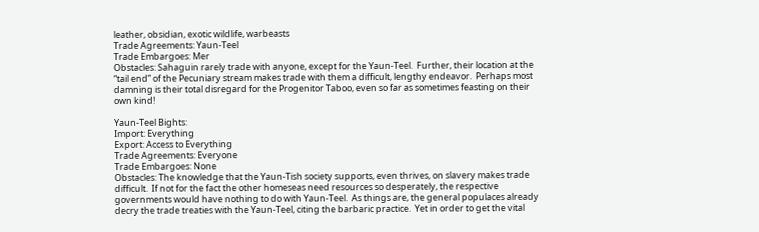leather, obsidian, exotic wildlife, warbeasts
Trade Agreements: Yaun-Teel
Trade Embargoes: Mer
Obstacles: Sahaguin rarely trade with anyone, except for the Yaun-Teel.  Further, their location at the “tail end” of the Pecuniary stream makes trade with them a difficult, lengthy endeavor.  Perhaps most damning is their total disregard for the Progenitor Taboo, even so far as sometimes feasting on their own kind!

Yaun-Teel Bights:
Import: Everything
Export: Access to Everything
Trade Agreements: Everyone
Trade Embargoes: None
Obstacles: The knowledge that the Yaun-Tish society supports, even thrives, on slavery makes trade difficult.  If not for the fact the other homeseas need resources so desperately, the respective governments would have nothing to do with Yaun-Teel.  As things are, the general populaces already decry the trade treaties with the Yaun-Teel, citing the barbaric practice.  Yet in order to get the vital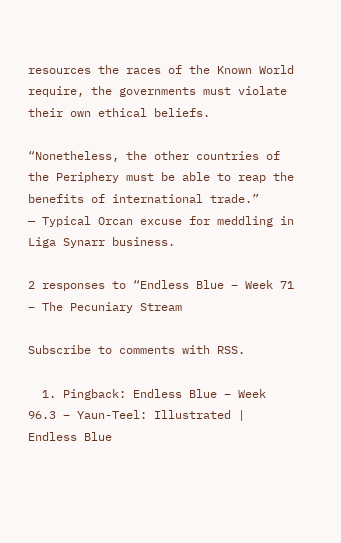resources the races of the Known World require, the governments must violate their own ethical beliefs.

“Nonetheless, the other countries of the Periphery must be able to reap the benefits of international trade.”
— Typical Orcan excuse for meddling in Liga Synarr business.

2 responses to “Endless Blue – Week 71 – The Pecuniary Stream

Subscribe to comments with RSS.

  1. Pingback: Endless Blue – Week 96.3 – Yaun-Teel: Illustrated | Endless Blue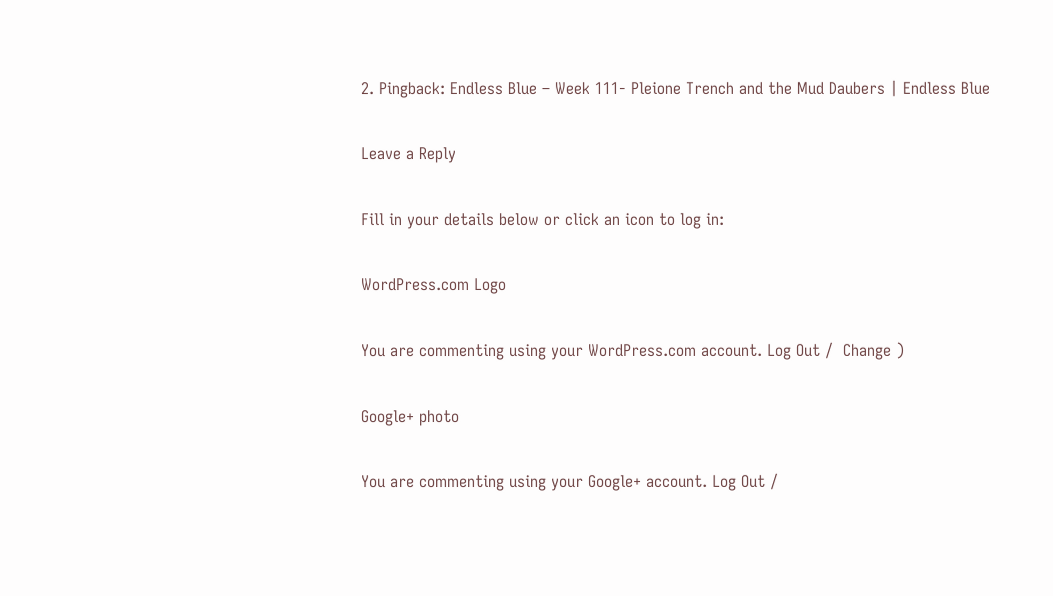2. Pingback: Endless Blue – Week 111- Pleione Trench and the Mud Daubers | Endless Blue

Leave a Reply

Fill in your details below or click an icon to log in:

WordPress.com Logo

You are commenting using your WordPress.com account. Log Out /  Change )

Google+ photo

You are commenting using your Google+ account. Log Out /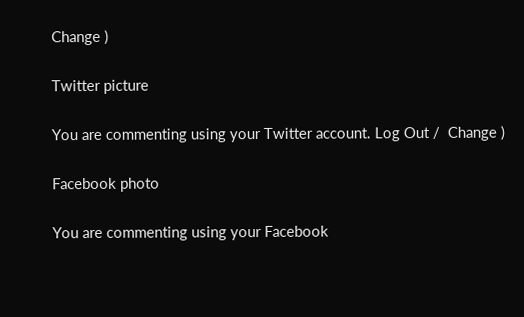Change )

Twitter picture

You are commenting using your Twitter account. Log Out /  Change )

Facebook photo

You are commenting using your Facebook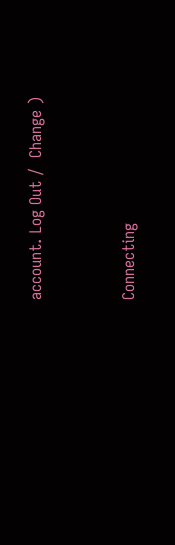account. Log Out /  Change )


Connecting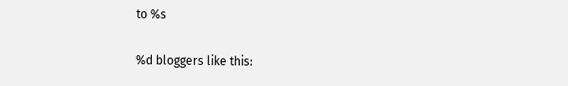to %s

%d bloggers like this: